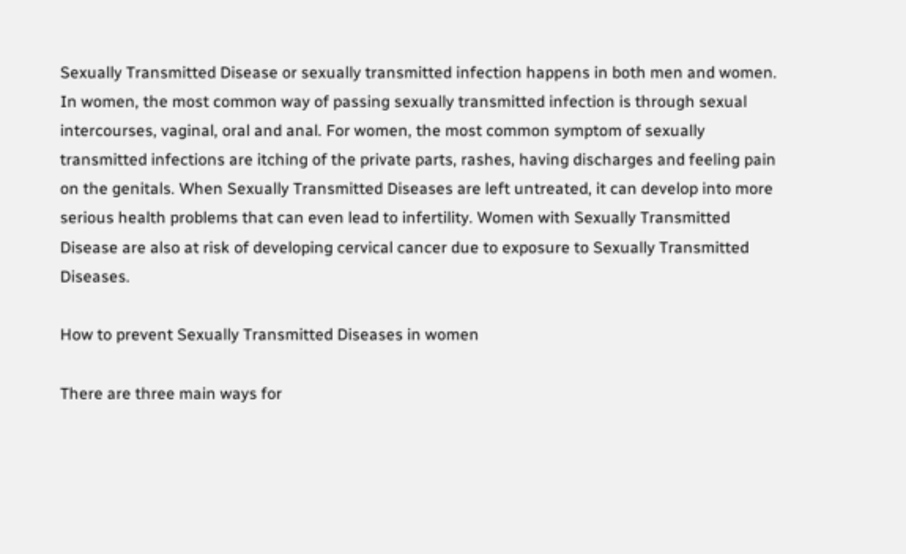Sexually Transmitted Disease or sexually transmitted infection happens in both men and women. In women, the most common way of passing sexually transmitted infection is through sexual intercourses, vaginal, oral and anal. For women, the most common symptom of sexually transmitted infections are itching of the private parts, rashes, having discharges and feeling pain on the genitals. When Sexually Transmitted Diseases are left untreated, it can develop into more serious health problems that can even lead to infertility. Women with Sexually Transmitted Disease are also at risk of developing cervical cancer due to exposure to Sexually Transmitted Diseases.

How to prevent Sexually Transmitted Diseases in women

There are three main ways for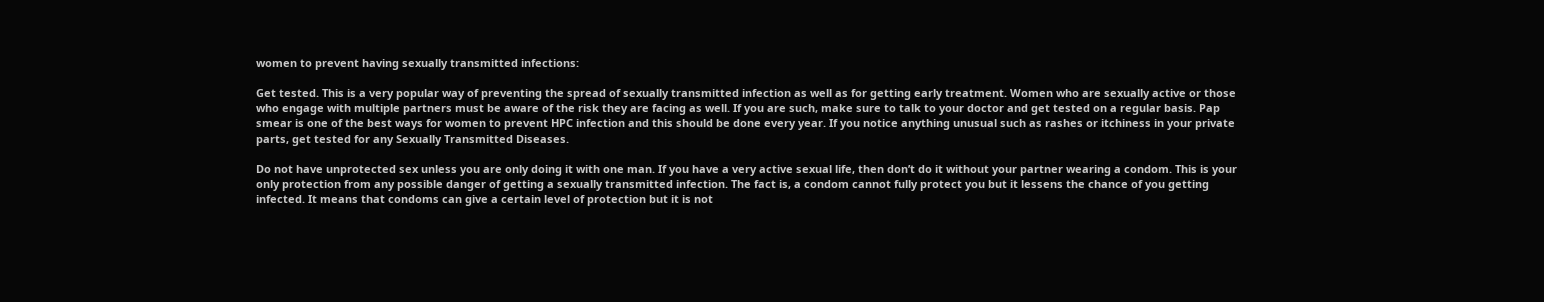women to prevent having sexually transmitted infections:

Get tested. This is a very popular way of preventing the spread of sexually transmitted infection as well as for getting early treatment. Women who are sexually active or those who engage with multiple partners must be aware of the risk they are facing as well. If you are such, make sure to talk to your doctor and get tested on a regular basis. Pap smear is one of the best ways for women to prevent HPC infection and this should be done every year. If you notice anything unusual such as rashes or itchiness in your private parts, get tested for any Sexually Transmitted Diseases.

Do not have unprotected sex unless you are only doing it with one man. If you have a very active sexual life, then don’t do it without your partner wearing a condom. This is your only protection from any possible danger of getting a sexually transmitted infection. The fact is, a condom cannot fully protect you but it lessens the chance of you getting infected. It means that condoms can give a certain level of protection but it is not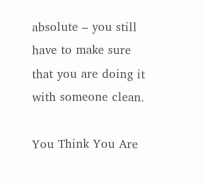absolute – you still have to make sure that you are doing it with someone clean.

You Think You Are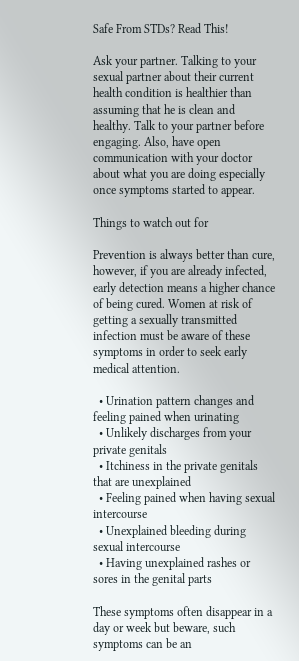Safe From STDs? Read This!

Ask your partner. Talking to your sexual partner about their current health condition is healthier than assuming that he is clean and healthy. Talk to your partner before engaging. Also, have open communication with your doctor about what you are doing especially once symptoms started to appear.

Things to watch out for

Prevention is always better than cure, however, if you are already infected, early detection means a higher chance of being cured. Women at risk of getting a sexually transmitted infection must be aware of these symptoms in order to seek early medical attention.

  • Urination pattern changes and feeling pained when urinating
  • Unlikely discharges from your private genitals
  • Itchiness in the private genitals that are unexplained
  • Feeling pained when having sexual intercourse
  • Unexplained bleeding during sexual intercourse
  • Having unexplained rashes or sores in the genital parts

These symptoms often disappear in a day or week but beware, such symptoms can be an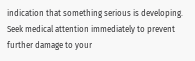indication that something serious is developing. Seek medical attention immediately to prevent further damage to your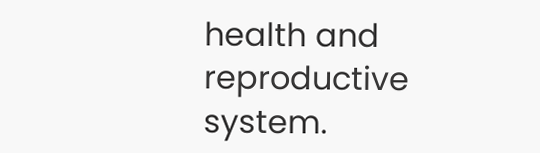health and reproductive system.